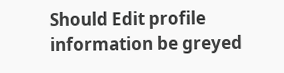Should Edit profile information be greyed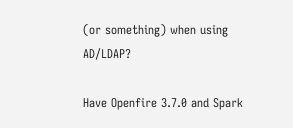(or something) when using AD/LDAP?

Have Openfire 3.7.0 and Spark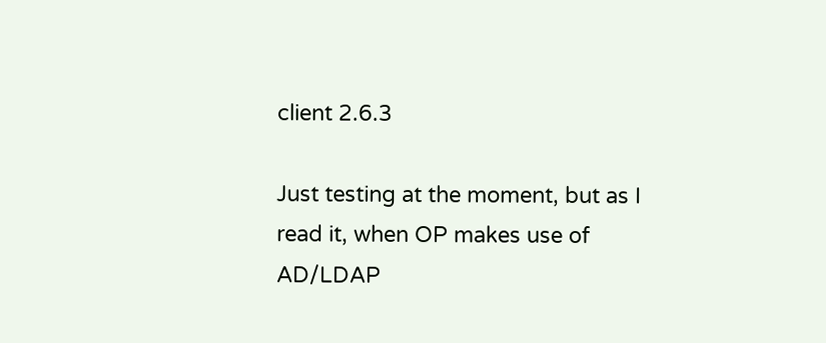client 2.6.3

Just testing at the moment, but as I read it, when OP makes use of AD/LDAP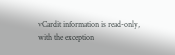vCardit information is read-only, with the exception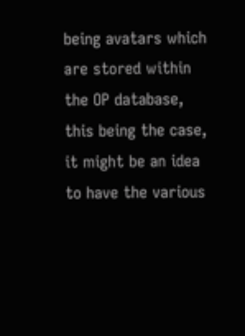being avatars which are stored within the OP database, this being the case, it might be an idea to have the various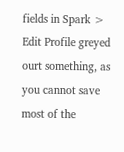fields in Spark > Edit Profile greyed ourt something, as you cannot save most of the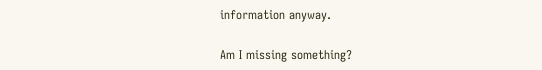information anyway.

Am I missing something?